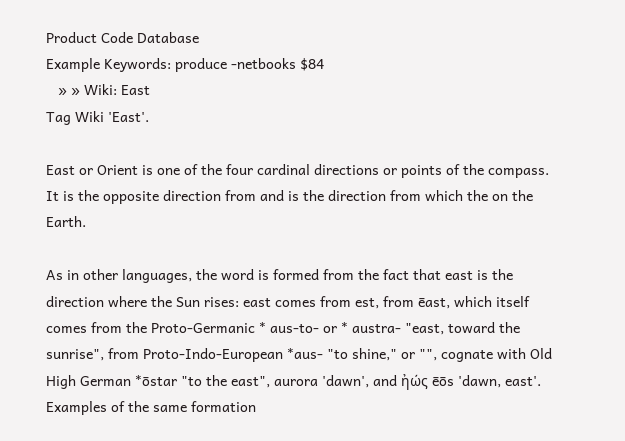Product Code Database
Example Keywords: produce -netbooks $84
   » » Wiki: East
Tag Wiki 'East'.

East or Orient is one of the four cardinal directions or points of the compass. It is the opposite direction from and is the direction from which the on the Earth.

As in other languages, the word is formed from the fact that east is the direction where the Sun rises: east comes from est, from ēast, which itself comes from the Proto-Germanic * aus-to- or * austra- "east, toward the sunrise", from Proto-Indo-European *aus- "to shine," or "", cognate with Old High German *ōstar "to the east", aurora 'dawn', and ἠώς ēōs 'dawn, east'. Examples of the same formation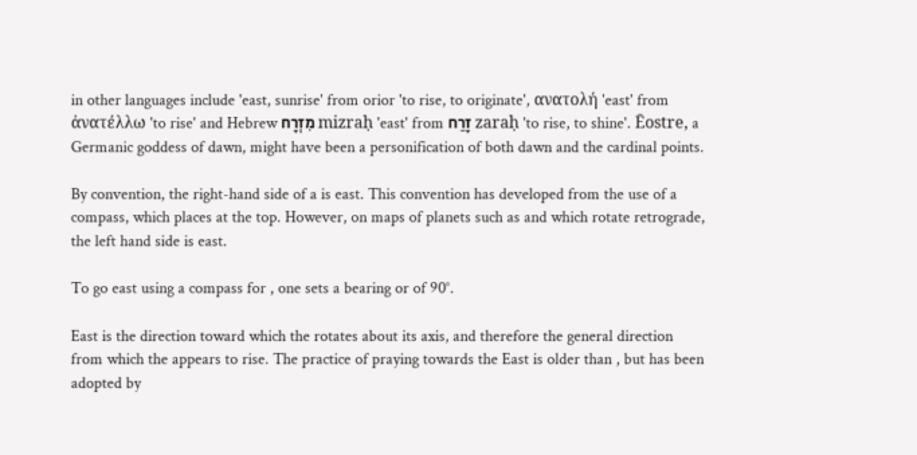in other languages include 'east, sunrise' from orior 'to rise, to originate', ανατολή 'east' from ἀνατέλλω 'to rise' and Hebrew מִזְרָח mizraḥ 'east' from זָרַח zaraḥ 'to rise, to shine'. Ēostre, a Germanic goddess of dawn, might have been a personification of both dawn and the cardinal points.

By convention, the right-hand side of a is east. This convention has developed from the use of a compass, which places at the top. However, on maps of planets such as and which rotate retrograde, the left hand side is east.

To go east using a compass for , one sets a bearing or of 90°.

East is the direction toward which the rotates about its axis, and therefore the general direction from which the appears to rise. The practice of praying towards the East is older than , but has been adopted by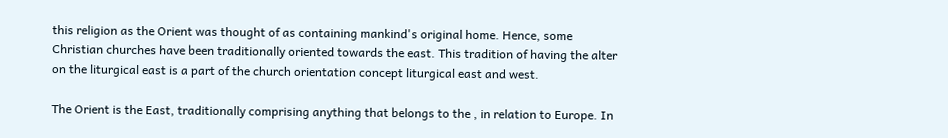this religion as the Orient was thought of as containing mankind's original home. Hence, some Christian churches have been traditionally oriented towards the east. This tradition of having the alter on the liturgical east is a part of the church orientation concept liturgical east and west.

The Orient is the East, traditionally comprising anything that belongs to the , in relation to Europe. In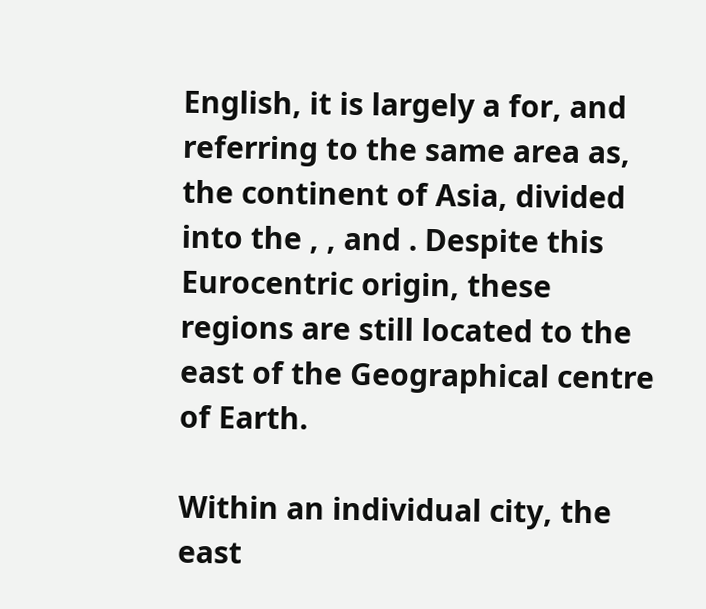English, it is largely a for, and referring to the same area as, the continent of Asia, divided into the , , and . Despite this Eurocentric origin, these regions are still located to the east of the Geographical centre of Earth.

Within an individual city, the east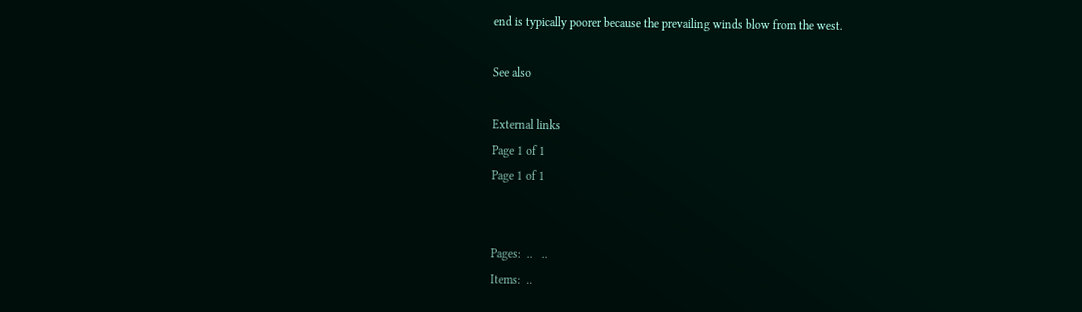end is typically poorer because the prevailing winds blow from the west.

See also

External links
Page 1 of 1
Page 1 of 1


Pages:  ..   ..
Items:  ..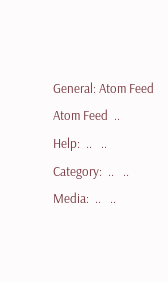General: Atom Feed Atom Feed  ..
Help:  ..   ..
Category:  ..   ..
Media:  ..   ..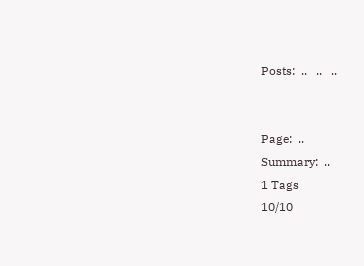Posts:  ..   ..   ..


Page:  ..
Summary:  ..
1 Tags
10/10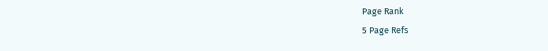Page Rank
5 Page Refs